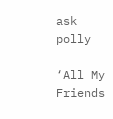ask polly

‘All My Friends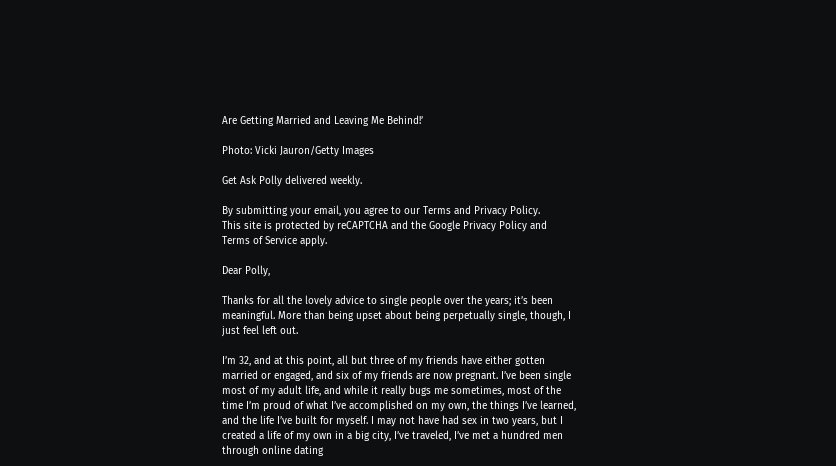Are Getting Married and Leaving Me Behind!’

Photo: Vicki Jauron/Getty Images

Get Ask Polly delivered weekly.

By submitting your email, you agree to our Terms and Privacy Policy.
This site is protected by reCAPTCHA and the Google Privacy Policy and Terms of Service apply.

Dear Polly,

Thanks for all the lovely advice to single people over the years; it’s been meaningful. More than being upset about being perpetually single, though, I just feel left out.

I’m 32, and at this point, all but three of my friends have either gotten married or engaged, and six of my friends are now pregnant. I’ve been single most of my adult life, and while it really bugs me sometimes, most of the time I’m proud of what I’ve accomplished on my own, the things I’ve learned, and the life I’ve built for myself. I may not have had sex in two years, but I created a life of my own in a big city, I’ve traveled, I’ve met a hundred men through online dating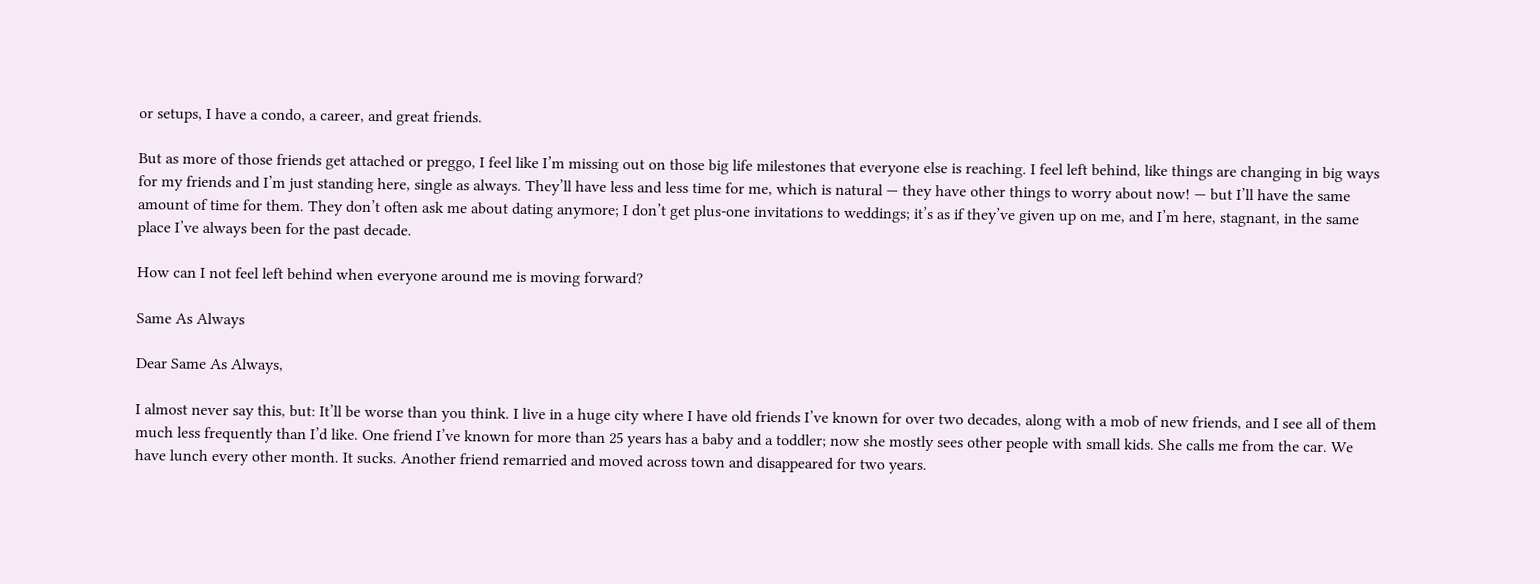or setups, I have a condo, a career, and great friends.

But as more of those friends get attached or preggo, I feel like I’m missing out on those big life milestones that everyone else is reaching. I feel left behind, like things are changing in big ways for my friends and I’m just standing here, single as always. They’ll have less and less time for me, which is natural — they have other things to worry about now! — but I’ll have the same amount of time for them. They don’t often ask me about dating anymore; I don’t get plus-one invitations to weddings; it’s as if they’ve given up on me, and I’m here, stagnant, in the same place I’ve always been for the past decade.

How can I not feel left behind when everyone around me is moving forward?

Same As Always

Dear Same As Always,

I almost never say this, but: It’ll be worse than you think. I live in a huge city where I have old friends I’ve known for over two decades, along with a mob of new friends, and I see all of them much less frequently than I’d like. One friend I’ve known for more than 25 years has a baby and a toddler; now she mostly sees other people with small kids. She calls me from the car. We have lunch every other month. It sucks. Another friend remarried and moved across town and disappeared for two years.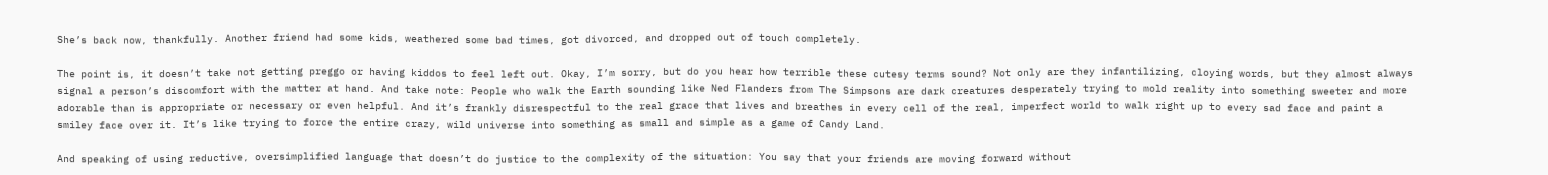She’s back now, thankfully. Another friend had some kids, weathered some bad times, got divorced, and dropped out of touch completely.

The point is, it doesn’t take not getting preggo or having kiddos to feel left out. Okay, I’m sorry, but do you hear how terrible these cutesy terms sound? Not only are they infantilizing, cloying words, but they almost always signal a person’s discomfort with the matter at hand. And take note: People who walk the Earth sounding like Ned Flanders from The Simpsons are dark creatures desperately trying to mold reality into something sweeter and more adorable than is appropriate or necessary or even helpful. And it’s frankly disrespectful to the real grace that lives and breathes in every cell of the real, imperfect world to walk right up to every sad face and paint a smiley face over it. It’s like trying to force the entire crazy, wild universe into something as small and simple as a game of Candy Land.

And speaking of using reductive, oversimplified language that doesn’t do justice to the complexity of the situation: You say that your friends are moving forward without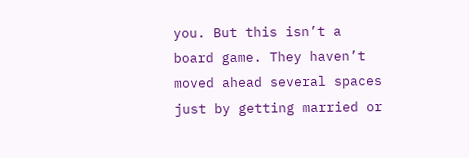you. But this isn’t a board game. They haven’t moved ahead several spaces just by getting married or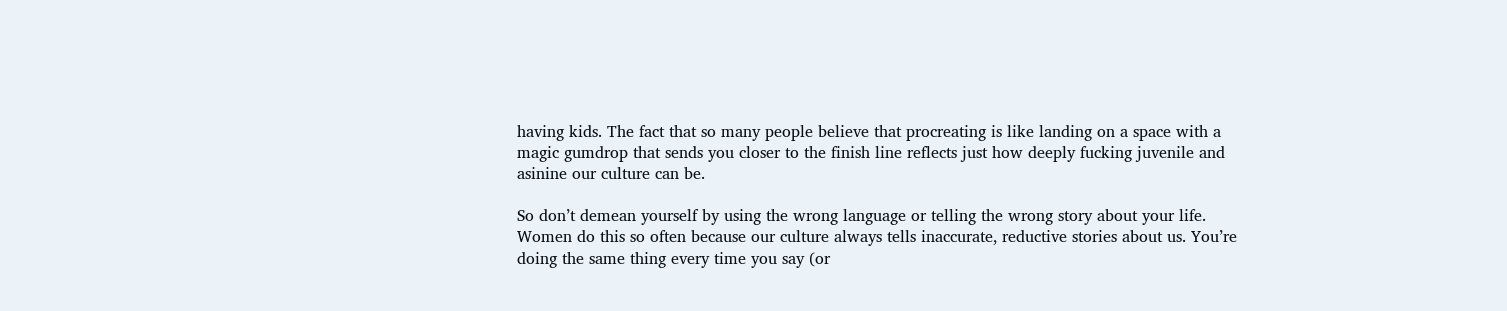having kids. The fact that so many people believe that procreating is like landing on a space with a magic gumdrop that sends you closer to the finish line reflects just how deeply fucking juvenile and asinine our culture can be.

So don’t demean yourself by using the wrong language or telling the wrong story about your life. Women do this so often because our culture always tells inaccurate, reductive stories about us. You’re doing the same thing every time you say (or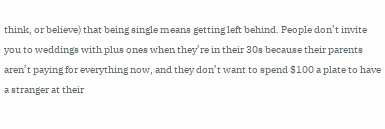think, or believe) that being single means getting left behind. People don’t invite you to weddings with plus ones when they’re in their 30s because their parents aren’t paying for everything now, and they don’t want to spend $100 a plate to have a stranger at their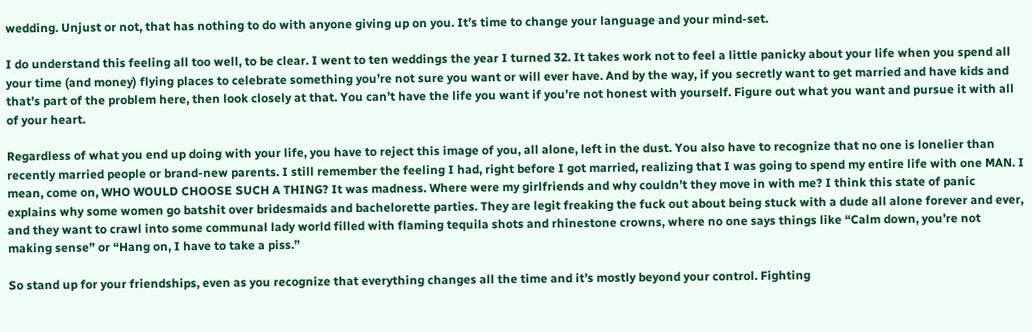wedding. Unjust or not, that has nothing to do with anyone giving up on you. It’s time to change your language and your mind-set.

I do understand this feeling all too well, to be clear. I went to ten weddings the year I turned 32. It takes work not to feel a little panicky about your life when you spend all your time (and money) flying places to celebrate something you’re not sure you want or will ever have. And by the way, if you secretly want to get married and have kids and that’s part of the problem here, then look closely at that. You can’t have the life you want if you’re not honest with yourself. Figure out what you want and pursue it with all of your heart.

Regardless of what you end up doing with your life, you have to reject this image of you, all alone, left in the dust. You also have to recognize that no one is lonelier than recently married people or brand-new parents. I still remember the feeling I had, right before I got married, realizing that I was going to spend my entire life with one MAN. I mean, come on, WHO WOULD CHOOSE SUCH A THING? It was madness. Where were my girlfriends and why couldn’t they move in with me? I think this state of panic explains why some women go batshit over bridesmaids and bachelorette parties. They are legit freaking the fuck out about being stuck with a dude all alone forever and ever, and they want to crawl into some communal lady world filled with flaming tequila shots and rhinestone crowns, where no one says things like “Calm down, you’re not making sense” or “Hang on, I have to take a piss.”

So stand up for your friendships, even as you recognize that everything changes all the time and it’s mostly beyond your control. Fighting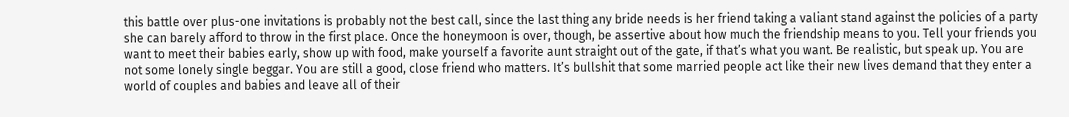this battle over plus-one invitations is probably not the best call, since the last thing any bride needs is her friend taking a valiant stand against the policies of a party she can barely afford to throw in the first place. Once the honeymoon is over, though, be assertive about how much the friendship means to you. Tell your friends you want to meet their babies early, show up with food, make yourself a favorite aunt straight out of the gate, if that’s what you want. Be realistic, but speak up. You are not some lonely single beggar. You are still a good, close friend who matters. It’s bullshit that some married people act like their new lives demand that they enter a world of couples and babies and leave all of their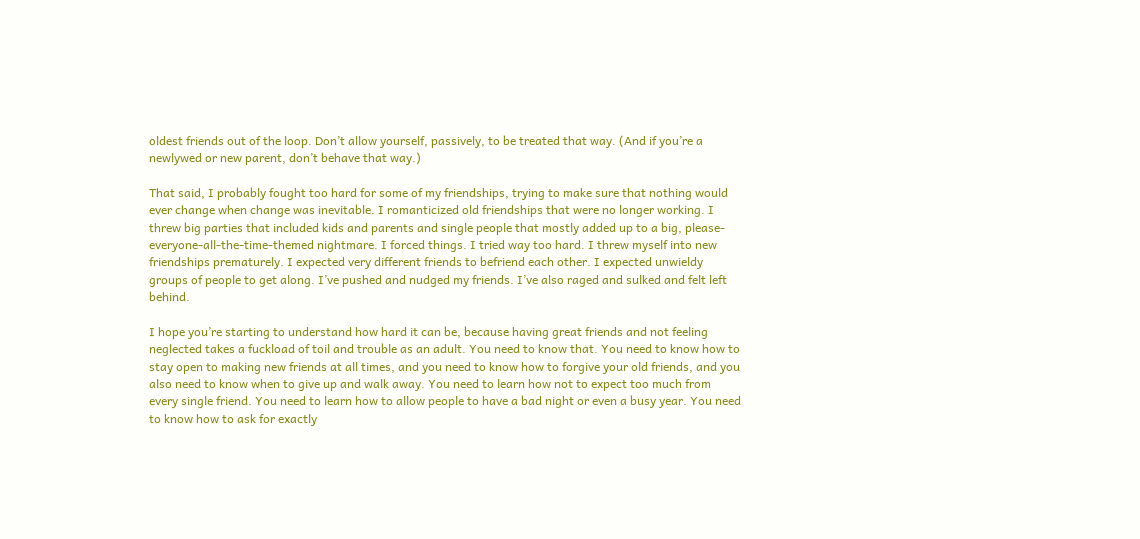oldest friends out of the loop. Don’t allow yourself, passively, to be treated that way. (And if you’re a newlywed or new parent, don’t behave that way.)

That said, I probably fought too hard for some of my friendships, trying to make sure that nothing would ever change when change was inevitable. I romanticized old friendships that were no longer working. I threw big parties that included kids and parents and single people that mostly added up to a big, please-everyone-all-the-time-themed nightmare. I forced things. I tried way too hard. I threw myself into new friendships prematurely. I expected very different friends to befriend each other. I expected unwieldy groups of people to get along. I’ve pushed and nudged my friends. I’ve also raged and sulked and felt left behind.

I hope you’re starting to understand how hard it can be, because having great friends and not feeling neglected takes a fuckload of toil and trouble as an adult. You need to know that. You need to know how to stay open to making new friends at all times, and you need to know how to forgive your old friends, and you also need to know when to give up and walk away. You need to learn how not to expect too much from every single friend. You need to learn how to allow people to have a bad night or even a busy year. You need to know how to ask for exactly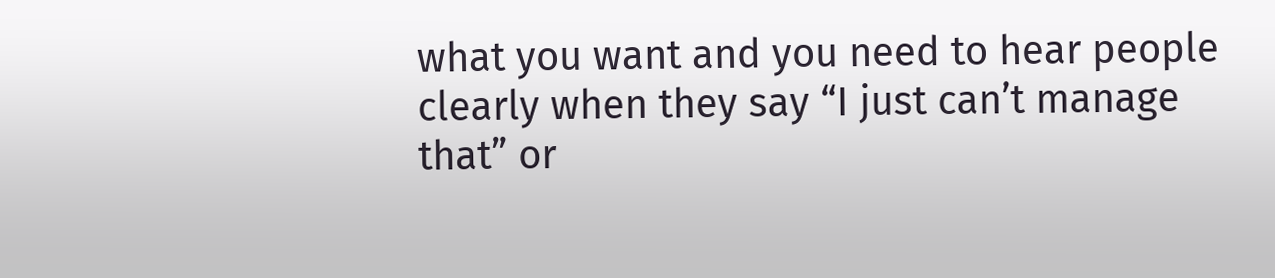what you want and you need to hear people clearly when they say “I just can’t manage that” or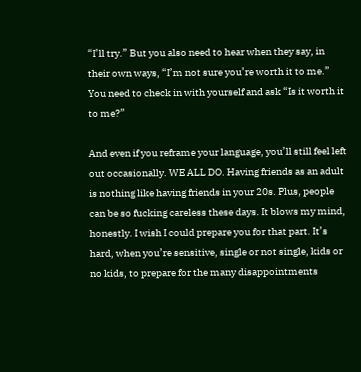“I’ll try.” But you also need to hear when they say, in their own ways, “I’m not sure you’re worth it to me.” You need to check in with yourself and ask “Is it worth it to me?”

And even if you reframe your language, you’ll still feel left out occasionally. WE ALL DO. Having friends as an adult is nothing like having friends in your 20s. Plus, people can be so fucking careless these days. It blows my mind, honestly. I wish I could prepare you for that part. It’s hard, when you’re sensitive, single or not single, kids or no kids, to prepare for the many disappointments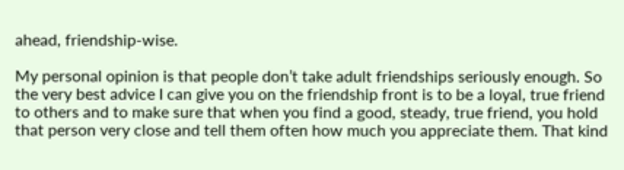ahead, friendship-wise.

My personal opinion is that people don’t take adult friendships seriously enough. So the very best advice I can give you on the friendship front is to be a loyal, true friend to others and to make sure that when you find a good, steady, true friend, you hold that person very close and tell them often how much you appreciate them. That kind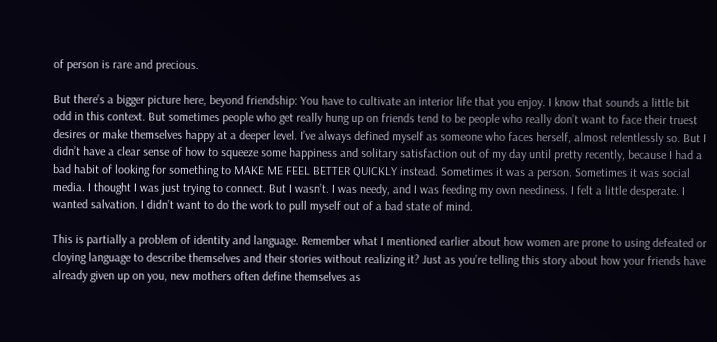of person is rare and precious.

But there’s a bigger picture here, beyond friendship: You have to cultivate an interior life that you enjoy. I know that sounds a little bit odd in this context. But sometimes people who get really hung up on friends tend to be people who really don’t want to face their truest desires or make themselves happy at a deeper level. I’ve always defined myself as someone who faces herself, almost relentlessly so. But I didn’t have a clear sense of how to squeeze some happiness and solitary satisfaction out of my day until pretty recently, because I had a bad habit of looking for something to MAKE ME FEEL BETTER QUICKLY instead. Sometimes it was a person. Sometimes it was social media. I thought I was just trying to connect. But I wasn’t. I was needy, and I was feeding my own neediness. I felt a little desperate. I wanted salvation. I didn’t want to do the work to pull myself out of a bad state of mind.

This is partially a problem of identity and language. Remember what I mentioned earlier about how women are prone to using defeated or cloying language to describe themselves and their stories without realizing it? Just as you’re telling this story about how your friends have already given up on you, new mothers often define themselves as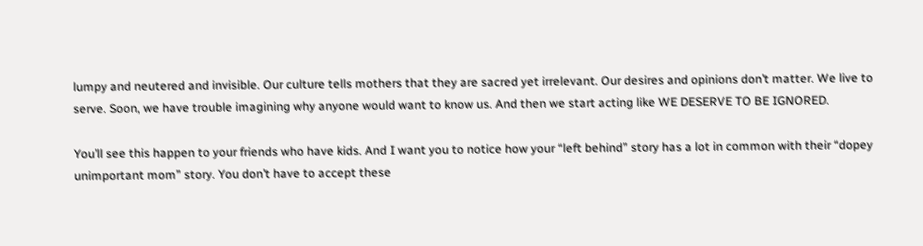lumpy and neutered and invisible. Our culture tells mothers that they are sacred yet irrelevant. Our desires and opinions don’t matter. We live to serve. Soon, we have trouble imagining why anyone would want to know us. And then we start acting like WE DESERVE TO BE IGNORED.

You’ll see this happen to your friends who have kids. And I want you to notice how your “left behind” story has a lot in common with their “dopey unimportant mom” story. You don’t have to accept these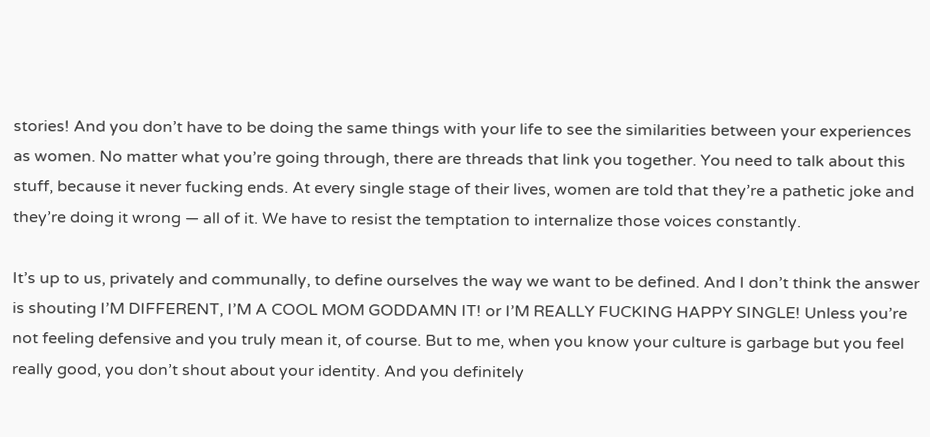stories! And you don’t have to be doing the same things with your life to see the similarities between your experiences as women. No matter what you’re going through, there are threads that link you together. You need to talk about this stuff, because it never fucking ends. At every single stage of their lives, women are told that they’re a pathetic joke and they’re doing it wrong — all of it. We have to resist the temptation to internalize those voices constantly.

It’s up to us, privately and communally, to define ourselves the way we want to be defined. And I don’t think the answer is shouting I’M DIFFERENT, I’M A COOL MOM GODDAMN IT! or I’M REALLY FUCKING HAPPY SINGLE! Unless you’re not feeling defensive and you truly mean it, of course. But to me, when you know your culture is garbage but you feel really good, you don’t shout about your identity. And you definitely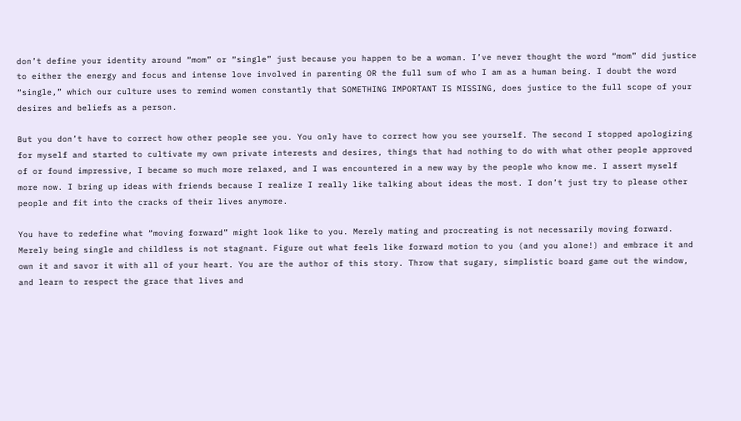don’t define your identity around “mom” or “single” just because you happen to be a woman. I’ve never thought the word “mom” did justice to either the energy and focus and intense love involved in parenting OR the full sum of who I am as a human being. I doubt the word “single,” which our culture uses to remind women constantly that SOMETHING IMPORTANT IS MISSING, does justice to the full scope of your desires and beliefs as a person.

But you don’t have to correct how other people see you. You only have to correct how you see yourself. The second I stopped apologizing for myself and started to cultivate my own private interests and desires, things that had nothing to do with what other people approved of or found impressive, I became so much more relaxed, and I was encountered in a new way by the people who know me. I assert myself more now. I bring up ideas with friends because I realize I really like talking about ideas the most. I don’t just try to please other people and fit into the cracks of their lives anymore.

You have to redefine what “moving forward” might look like to you. Merely mating and procreating is not necessarily moving forward. Merely being single and childless is not stagnant. Figure out what feels like forward motion to you (and you alone!) and embrace it and own it and savor it with all of your heart. You are the author of this story. Throw that sugary, simplistic board game out the window, and learn to respect the grace that lives and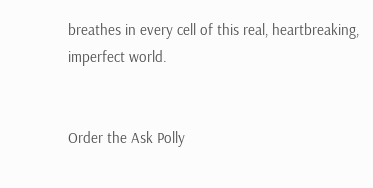breathes in every cell of this real, heartbreaking, imperfect world.


Order the Ask Polly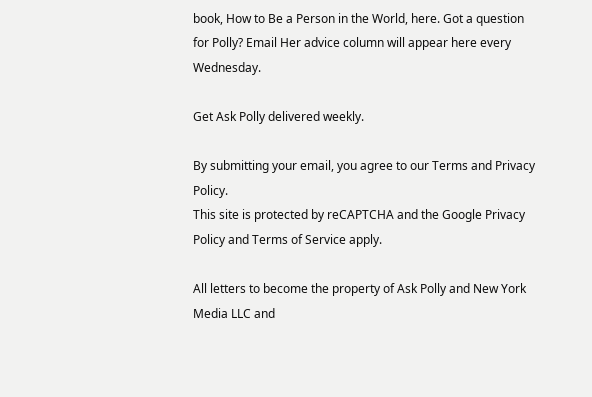book, How to Be a Person in the World, here. Got a question for Polly? Email Her advice column will appear here every Wednesday.

Get Ask Polly delivered weekly.

By submitting your email, you agree to our Terms and Privacy Policy.
This site is protected by reCAPTCHA and the Google Privacy Policy and Terms of Service apply.

All letters to become the property of Ask Polly and New York Media LLC and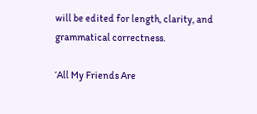will be edited for length, clarity, and grammatical correctness.

‘All My Friends Are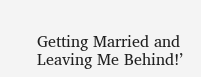Getting Married and Leaving Me Behind!’